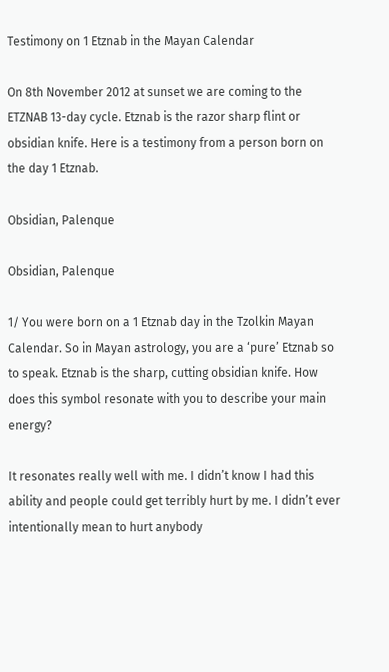Testimony on 1 Etznab in the Mayan Calendar

On 8th November 2012 at sunset we are coming to the ETZNAB 13-day cycle. Etznab is the razor sharp flint or obsidian knife. Here is a testimony from a person born on the day 1 Etznab.

Obsidian, Palenque

Obsidian, Palenque

1/ You were born on a 1 Etznab day in the Tzolkin Mayan Calendar. So in Mayan astrology, you are a ‘pure’ Etznab so to speak. Etznab is the sharp, cutting obsidian knife. How does this symbol resonate with you to describe your main energy?

It resonates really well with me. I didn’t know I had this ability and people could get terribly hurt by me. I didn’t ever intentionally mean to hurt anybody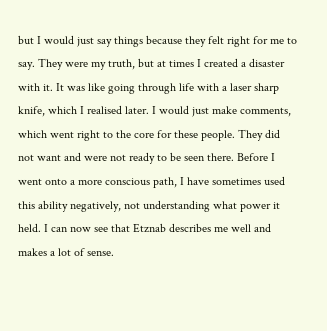but I would just say things because they felt right for me to say. They were my truth, but at times I created a disaster with it. It was like going through life with a laser sharp knife, which I realised later. I would just make comments, which went right to the core for these people. They did not want and were not ready to be seen there. Before I went onto a more conscious path, I have sometimes used this ability negatively, not understanding what power it held. I can now see that Etznab describes me well and makes a lot of sense.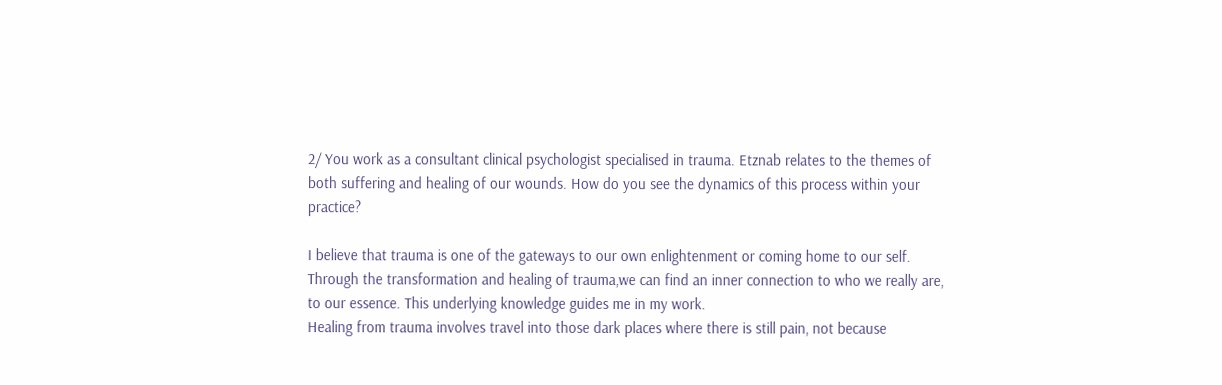2/ You work as a consultant clinical psychologist specialised in trauma. Etznab relates to the themes of both suffering and healing of our wounds. How do you see the dynamics of this process within your practice?

I believe that trauma is one of the gateways to our own enlightenment or coming home to our self. Through the transformation and healing of trauma,we can find an inner connection to who we really are, to our essence. This underlying knowledge guides me in my work.
Healing from trauma involves travel into those dark places where there is still pain, not because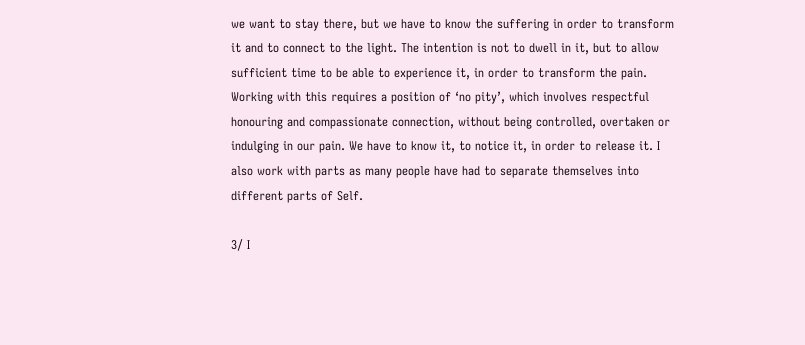we want to stay there, but we have to know the suffering in order to transform it and to connect to the light. The intention is not to dwell in it, but to allow sufficient time to be able to experience it, in order to transform the pain.
Working with this requires a position of ‘no pity’, which involves respectful honouring and compassionate connection, without being controlled, overtaken or indulging in our pain. We have to know it, to notice it, in order to release it. I also work with parts as many people have had to separate themselves into different parts of Self.

3/ I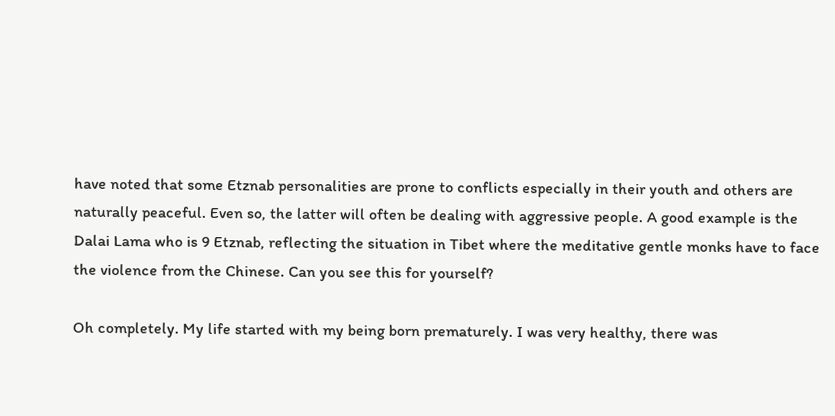have noted that some Etznab personalities are prone to conflicts especially in their youth and others are naturally peaceful. Even so, the latter will often be dealing with aggressive people. A good example is the Dalai Lama who is 9 Etznab, reflecting the situation in Tibet where the meditative gentle monks have to face the violence from the Chinese. Can you see this for yourself?

Oh completely. My life started with my being born prematurely. I was very healthy, there was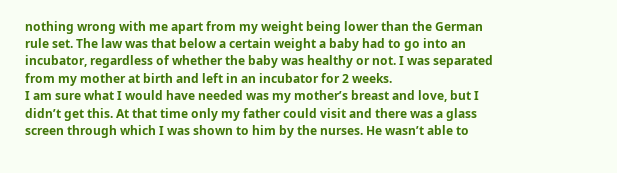nothing wrong with me apart from my weight being lower than the German rule set. The law was that below a certain weight a baby had to go into an incubator, regardless of whether the baby was healthy or not. I was separated from my mother at birth and left in an incubator for 2 weeks.
I am sure what I would have needed was my mother’s breast and love, but I didn’t get this. At that time only my father could visit and there was a glass screen through which I was shown to him by the nurses. He wasn’t able to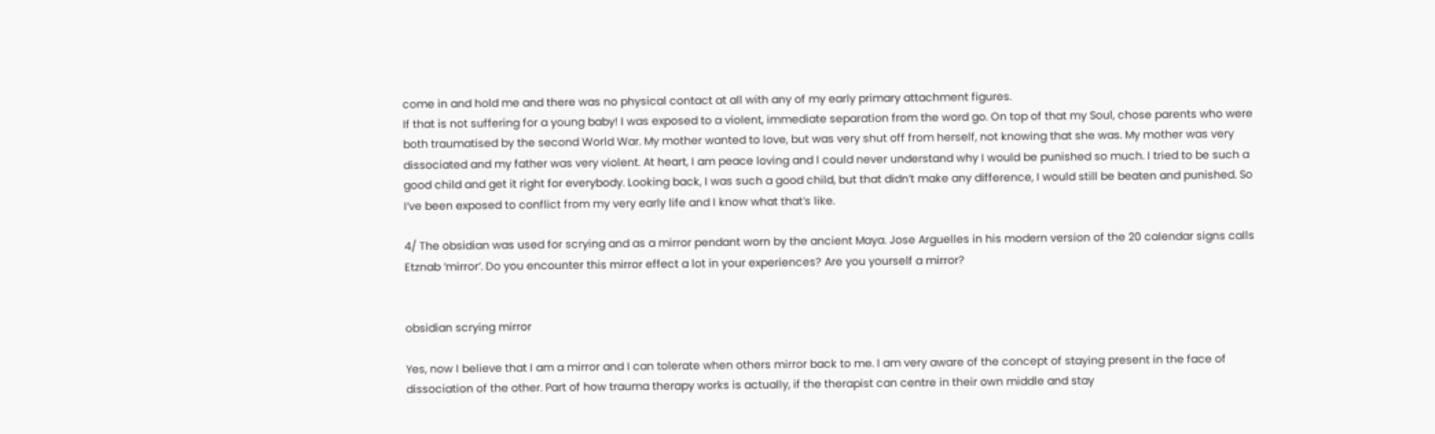come in and hold me and there was no physical contact at all with any of my early primary attachment figures.
If that is not suffering for a young baby! I was exposed to a violent, immediate separation from the word go. On top of that my Soul, chose parents who were both traumatised by the second World War. My mother wanted to love, but was very shut off from herself, not knowing that she was. My mother was very dissociated and my father was very violent. At heart, I am peace loving and I could never understand why I would be punished so much. I tried to be such a good child and get it right for everybody. Looking back, I was such a good child, but that didn’t make any difference, I would still be beaten and punished. So I’ve been exposed to conflict from my very early life and I know what that’s like.

4/ The obsidian was used for scrying and as a mirror pendant worn by the ancient Maya. Jose Arguelles in his modern version of the 20 calendar signs calls Etznab ‘mirror’. Do you encounter this mirror effect a lot in your experiences? Are you yourself a mirror?


obsidian scrying mirror

Yes, now I believe that I am a mirror and I can tolerate when others mirror back to me. I am very aware of the concept of staying present in the face of dissociation of the other. Part of how trauma therapy works is actually, if the therapist can centre in their own middle and stay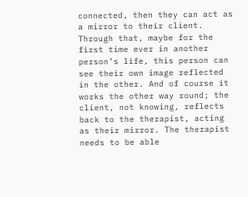connected, then they can act as a mirror to their client.
Through that, maybe for the first time ever in another person’s life, this person can see their own image reflected in the other. And of course it works the other way round; the client, not knowing, reflects back to the therapist, acting as their mirror. The therapist needs to be able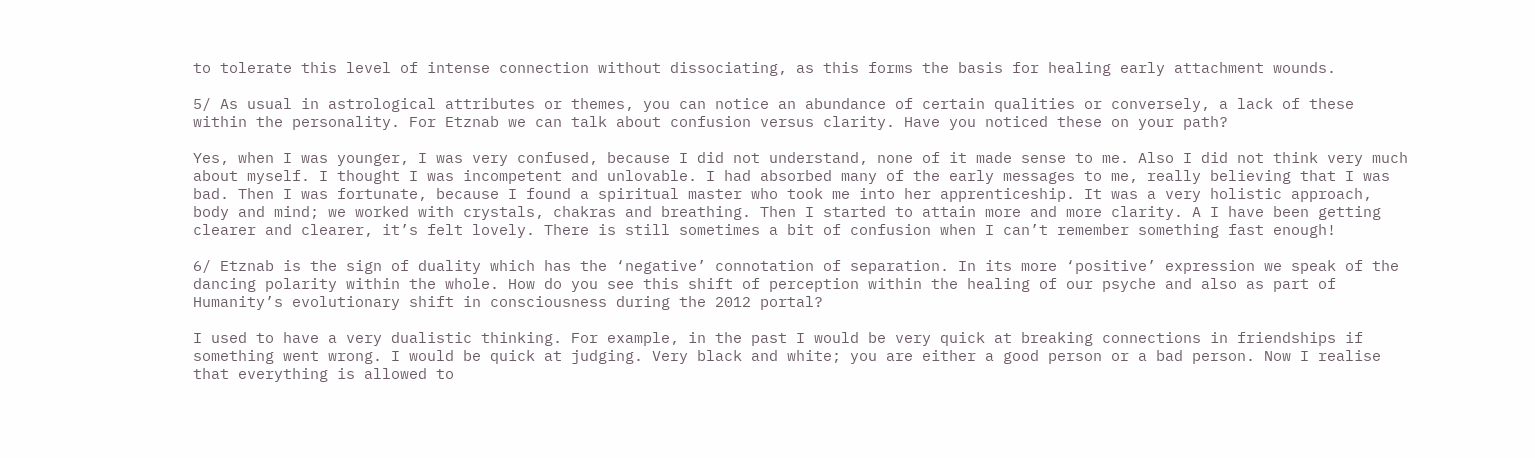to tolerate this level of intense connection without dissociating, as this forms the basis for healing early attachment wounds.

5/ As usual in astrological attributes or themes, you can notice an abundance of certain qualities or conversely, a lack of these within the personality. For Etznab we can talk about confusion versus clarity. Have you noticed these on your path?

Yes, when I was younger, I was very confused, because I did not understand, none of it made sense to me. Also I did not think very much about myself. I thought I was incompetent and unlovable. I had absorbed many of the early messages to me, really believing that I was bad. Then I was fortunate, because I found a spiritual master who took me into her apprenticeship. It was a very holistic approach, body and mind; we worked with crystals, chakras and breathing. Then I started to attain more and more clarity. A I have been getting clearer and clearer, it’s felt lovely. There is still sometimes a bit of confusion when I can’t remember something fast enough!

6/ Etznab is the sign of duality which has the ‘negative’ connotation of separation. In its more ‘positive’ expression we speak of the dancing polarity within the whole. How do you see this shift of perception within the healing of our psyche and also as part of Humanity’s evolutionary shift in consciousness during the 2012 portal?

I used to have a very dualistic thinking. For example, in the past I would be very quick at breaking connections in friendships if something went wrong. I would be quick at judging. Very black and white; you are either a good person or a bad person. Now I realise that everything is allowed to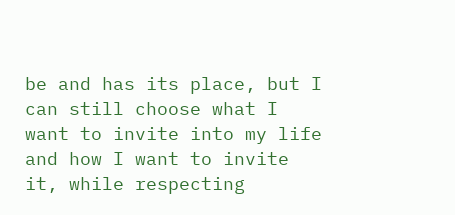be and has its place, but I can still choose what I want to invite into my life and how I want to invite it, while respecting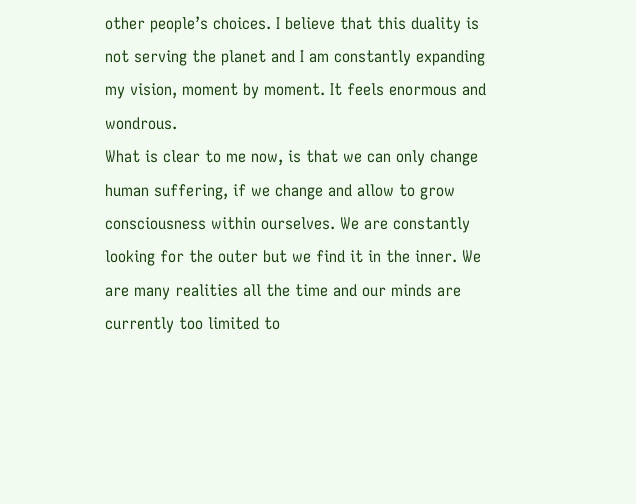other people’s choices. I believe that this duality is not serving the planet and I am constantly expanding my vision, moment by moment. It feels enormous and wondrous.
What is clear to me now, is that we can only change human suffering, if we change and allow to grow consciousness within ourselves. We are constantly looking for the outer but we find it in the inner. We are many realities all the time and our minds are currently too limited to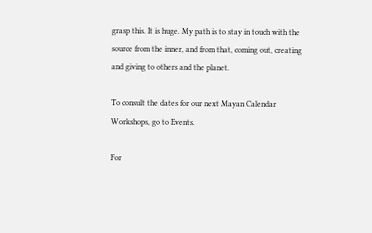grasp this. It is huge. My path is to stay in touch with the source from the inner, and from that, coming out, creating and giving to others and the planet.

To consult the dates for our next Mayan Calendar Workshops, go to Events.

For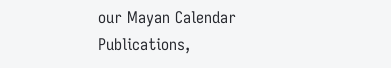our Mayan Calendar Publications,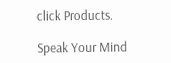click Products.

Speak Your Mind